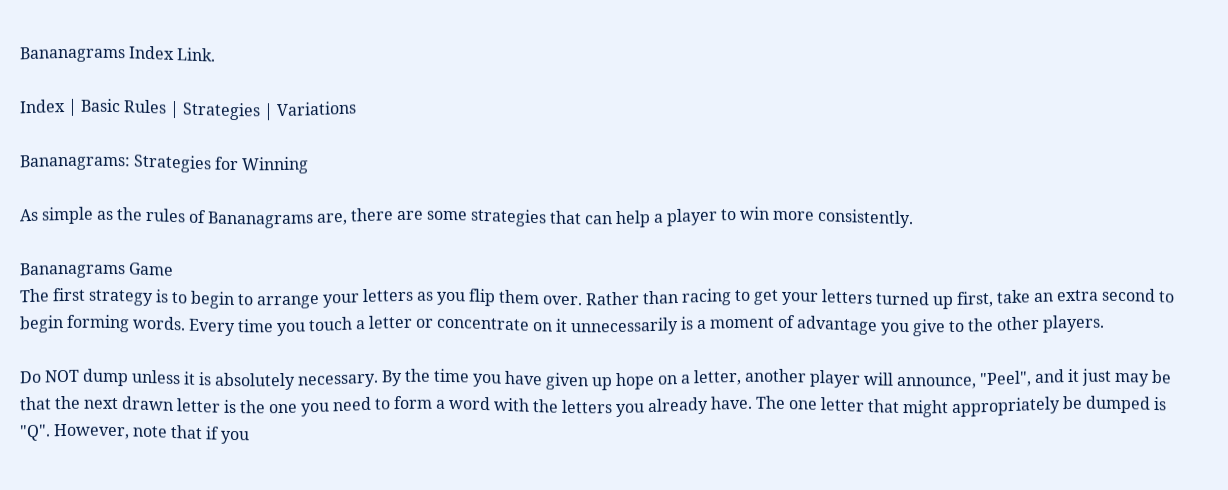Bananagrams Index Link.

Index | Basic Rules | Strategies | Variations

Bananagrams: Strategies for Winning

As simple as the rules of Bananagrams are, there are some strategies that can help a player to win more consistently.

Bananagrams Game
The first strategy is to begin to arrange your letters as you flip them over. Rather than racing to get your letters turned up first, take an extra second to begin forming words. Every time you touch a letter or concentrate on it unnecessarily is a moment of advantage you give to the other players.

Do NOT dump unless it is absolutely necessary. By the time you have given up hope on a letter, another player will announce, "Peel", and it just may be that the next drawn letter is the one you need to form a word with the letters you already have. The one letter that might appropriately be dumped is "Q". However, note that if you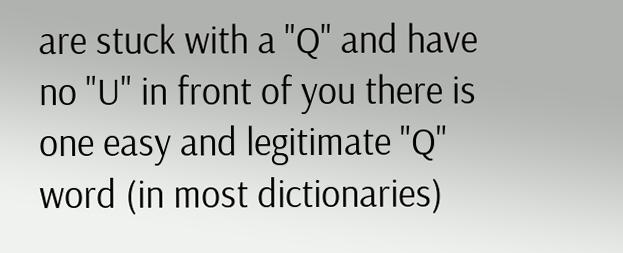are stuck with a "Q" and have no "U" in front of you there is one easy and legitimate "Q" word (in most dictionaries)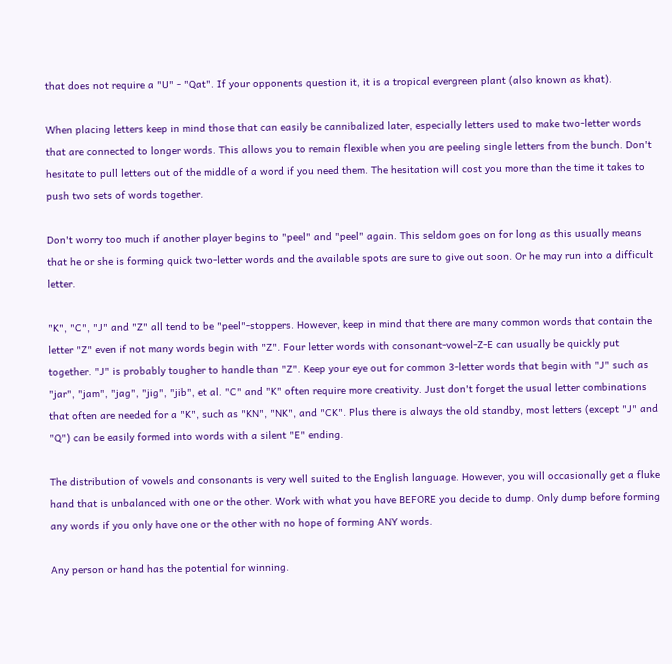that does not require a "U" - "Qat". If your opponents question it, it is a tropical evergreen plant (also known as khat).

When placing letters keep in mind those that can easily be cannibalized later, especially letters used to make two-letter words that are connected to longer words. This allows you to remain flexible when you are peeling single letters from the bunch. Don't hesitate to pull letters out of the middle of a word if you need them. The hesitation will cost you more than the time it takes to push two sets of words together.

Don't worry too much if another player begins to "peel" and "peel" again. This seldom goes on for long as this usually means that he or she is forming quick two-letter words and the available spots are sure to give out soon. Or he may run into a difficult letter.

"K", "C", "J" and "Z" all tend to be "peel"-stoppers. However, keep in mind that there are many common words that contain the letter "Z" even if not many words begin with "Z". Four letter words with consonant-vowel-Z-E can usually be quickly put together. "J" is probably tougher to handle than "Z". Keep your eye out for common 3-letter words that begin with "J" such as "jar", "jam", "jag", "jig", "jib", et al. "C" and "K" often require more creativity. Just don't forget the usual letter combinations that often are needed for a "K", such as "KN", "NK", and "CK". Plus there is always the old standby, most letters (except "J" and "Q") can be easily formed into words with a silent "E" ending.

The distribution of vowels and consonants is very well suited to the English language. However, you will occasionally get a fluke hand that is unbalanced with one or the other. Work with what you have BEFORE you decide to dump. Only dump before forming any words if you only have one or the other with no hope of forming ANY words.

Any person or hand has the potential for winning.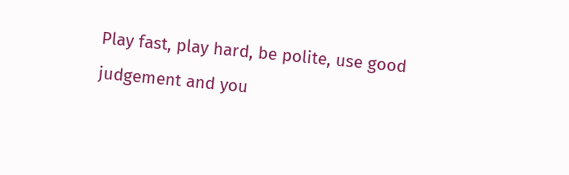Play fast, play hard, be polite, use good judgement and you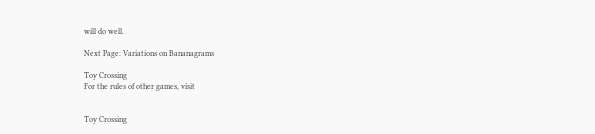will do well.

Next Page: Variations on Bananagrams

Toy Crossing
For the rules of other games, visit


Toy Crossing